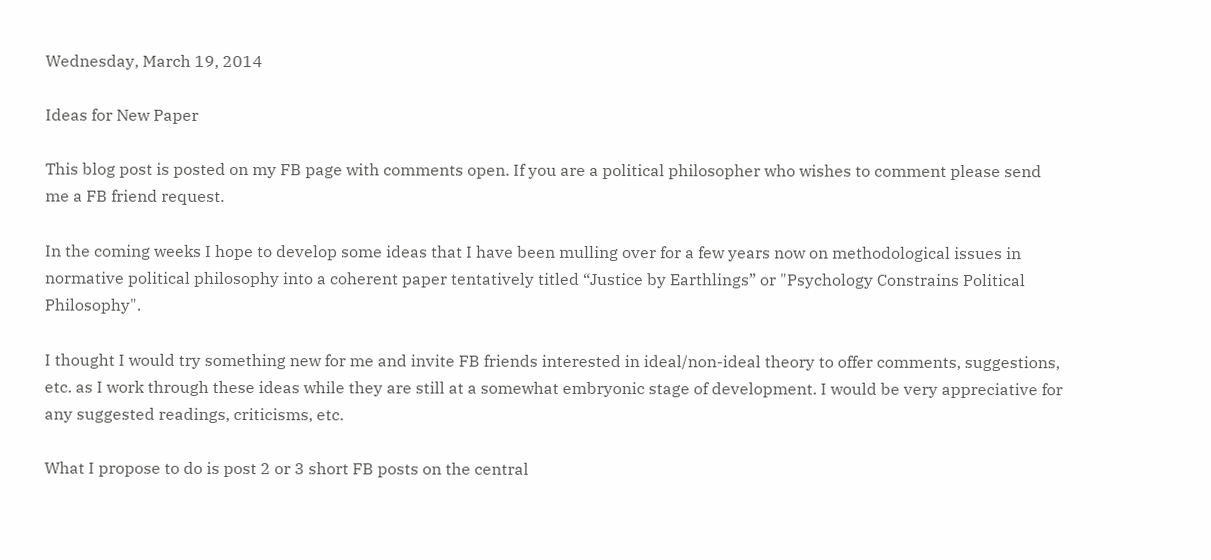Wednesday, March 19, 2014

Ideas for New Paper

This blog post is posted on my FB page with comments open. If you are a political philosopher who wishes to comment please send me a FB friend request.

In the coming weeks I hope to develop some ideas that I have been mulling over for a few years now on methodological issues in normative political philosophy into a coherent paper tentatively titled “Justice by Earthlings” or "Psychology Constrains Political Philosophy".

I thought I would try something new for me and invite FB friends interested in ideal/non-ideal theory to offer comments, suggestions, etc. as I work through these ideas while they are still at a somewhat embryonic stage of development. I would be very appreciative for any suggested readings, criticisms, etc.

What I propose to do is post 2 or 3 short FB posts on the central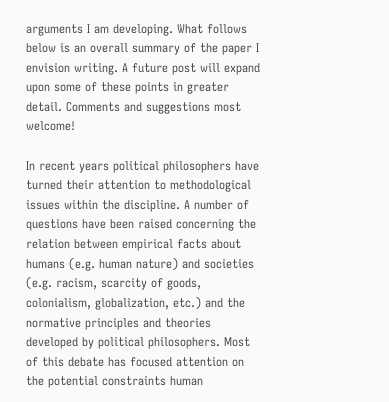arguments I am developing. What follows below is an overall summary of the paper I envision writing. A future post will expand upon some of these points in greater detail. Comments and suggestions most welcome!

In recent years political philosophers have turned their attention to methodological issues within the discipline. A number of questions have been raised concerning the relation between empirical facts about humans (e.g. human nature) and societies (e.g. racism, scarcity of goods, colonialism, globalization, etc.) and the normative principles and theories developed by political philosophers. Most of this debate has focused attention on the potential constraints human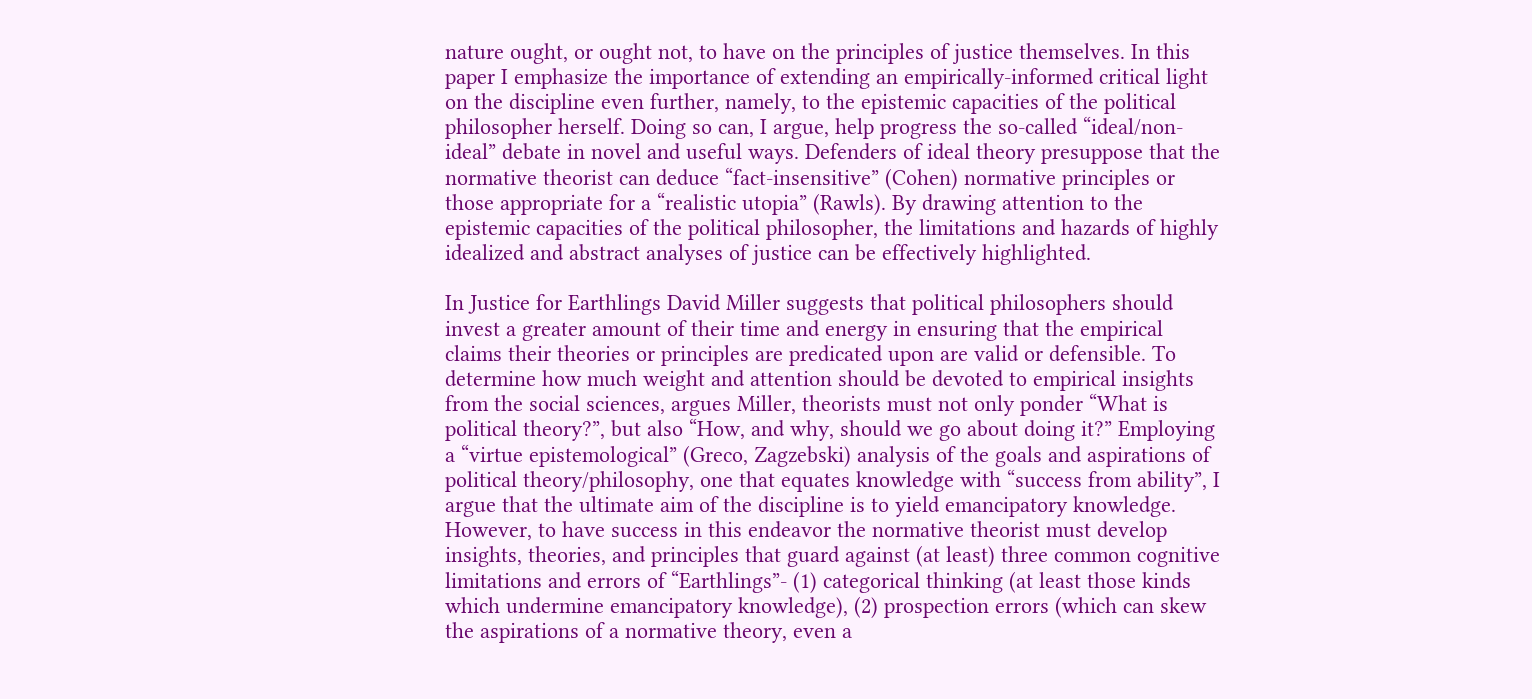nature ought, or ought not, to have on the principles of justice themselves. In this paper I emphasize the importance of extending an empirically-informed critical light on the discipline even further, namely, to the epistemic capacities of the political philosopher herself. Doing so can, I argue, help progress the so-called “ideal/non-ideal” debate in novel and useful ways. Defenders of ideal theory presuppose that the normative theorist can deduce “fact-insensitive” (Cohen) normative principles or those appropriate for a “realistic utopia” (Rawls). By drawing attention to the epistemic capacities of the political philosopher, the limitations and hazards of highly idealized and abstract analyses of justice can be effectively highlighted.

In Justice for Earthlings David Miller suggests that political philosophers should invest a greater amount of their time and energy in ensuring that the empirical claims their theories or principles are predicated upon are valid or defensible. To determine how much weight and attention should be devoted to empirical insights from the social sciences, argues Miller, theorists must not only ponder “What is political theory?”, but also “How, and why, should we go about doing it?” Employing a “virtue epistemological” (Greco, Zagzebski) analysis of the goals and aspirations of political theory/philosophy, one that equates knowledge with “success from ability”, I argue that the ultimate aim of the discipline is to yield emancipatory knowledge. However, to have success in this endeavor the normative theorist must develop insights, theories, and principles that guard against (at least) three common cognitive limitations and errors of “Earthlings”- (1) categorical thinking (at least those kinds which undermine emancipatory knowledge), (2) prospection errors (which can skew the aspirations of a normative theory, even a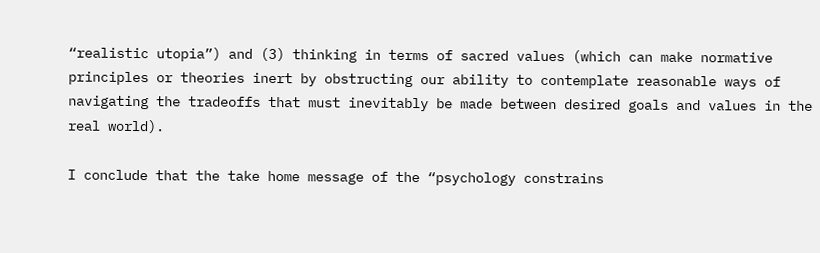“realistic utopia”) and (3) thinking in terms of sacred values (which can make normative principles or theories inert by obstructing our ability to contemplate reasonable ways of navigating the tradeoffs that must inevitably be made between desired goals and values in the real world).

I conclude that the take home message of the “psychology constrains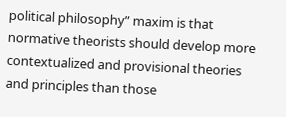political philosophy” maxim is that normative theorists should develop more contextualized and provisional theories and principles than those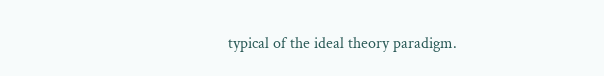typical of the ideal theory paradigm.